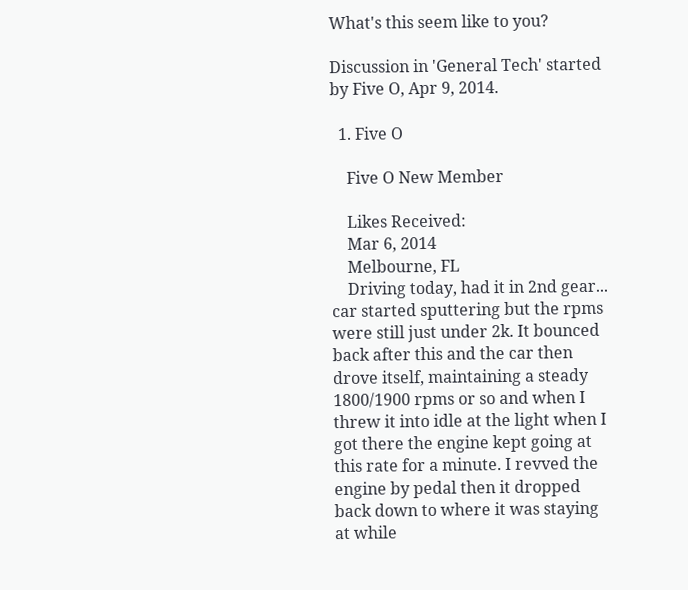What's this seem like to you?

Discussion in 'General Tech' started by Five O, Apr 9, 2014.

  1. Five O

    Five O New Member

    Likes Received:
    Mar 6, 2014
    Melbourne, FL
    Driving today, had it in 2nd gear... car started sputtering but the rpms were still just under 2k. It bounced back after this and the car then drove itself, maintaining a steady 1800/1900 rpms or so and when I threw it into idle at the light when I got there the engine kept going at this rate for a minute. I revved the engine by pedal then it dropped back down to where it was staying at while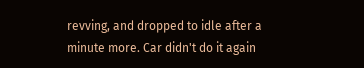revving, and dropped to idle after a minute more. Car didn't do it again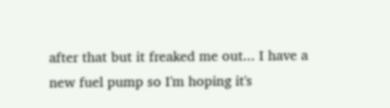after that but it freaked me out... I have a new fuel pump so I'm hoping it's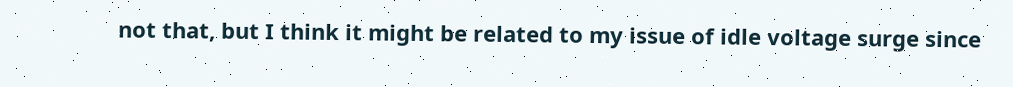not that, but I think it might be related to my issue of idle voltage surge since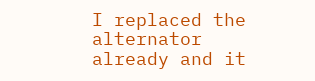I replaced the alternator already and it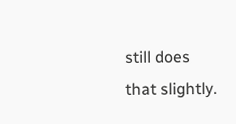still does that slightly.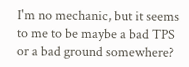I'm no mechanic, but it seems to me to be maybe a bad TPS or a bad ground somewhere?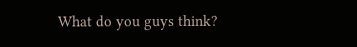What do you guys think?